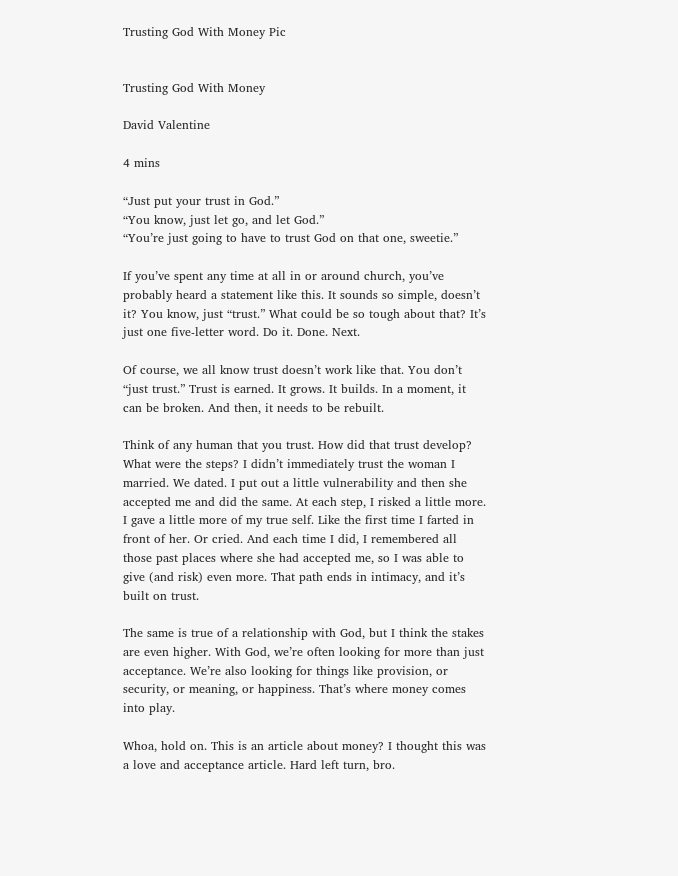Trusting God With Money Pic


Trusting God With Money

David Valentine

4 mins

“Just put your trust in God.”
“You know, just let go, and let God.”
“You’re just going to have to trust God on that one, sweetie.”

If you’ve spent any time at all in or around church, you’ve probably heard a statement like this. It sounds so simple, doesn’t it? You know, just “trust.” What could be so tough about that? It’s just one five-letter word. Do it. Done. Next.

Of course, we all know trust doesn’t work like that. You don’t “just trust.” Trust is earned. It grows. It builds. In a moment, it can be broken. And then, it needs to be rebuilt.

Think of any human that you trust. How did that trust develop? What were the steps? I didn’t immediately trust the woman I married. We dated. I put out a little vulnerability and then she accepted me and did the same. At each step, I risked a little more. I gave a little more of my true self. Like the first time I farted in front of her. Or cried. And each time I did, I remembered all those past places where she had accepted me, so I was able to give (and risk) even more. That path ends in intimacy, and it’s built on trust.

The same is true of a relationship with God, but I think the stakes are even higher. With God, we’re often looking for more than just acceptance. We’re also looking for things like provision, or security, or meaning, or happiness. That’s where money comes into play.

Whoa, hold on. This is an article about money? I thought this was a love and acceptance article. Hard left turn, bro.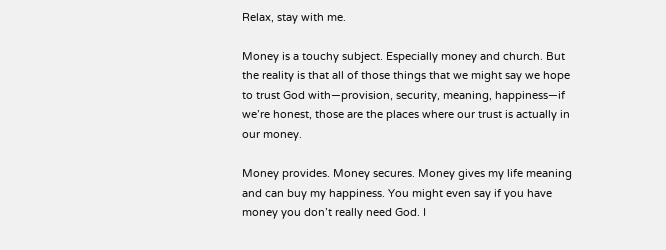Relax, stay with me.

Money is a touchy subject. Especially money and church. But the reality is that all of those things that we might say we hope to trust God with—provision, security, meaning, happiness—if we’re honest, those are the places where our trust is actually in our money.

Money provides. Money secures. Money gives my life meaning and can buy my happiness. You might even say if you have money you don’t really need God. I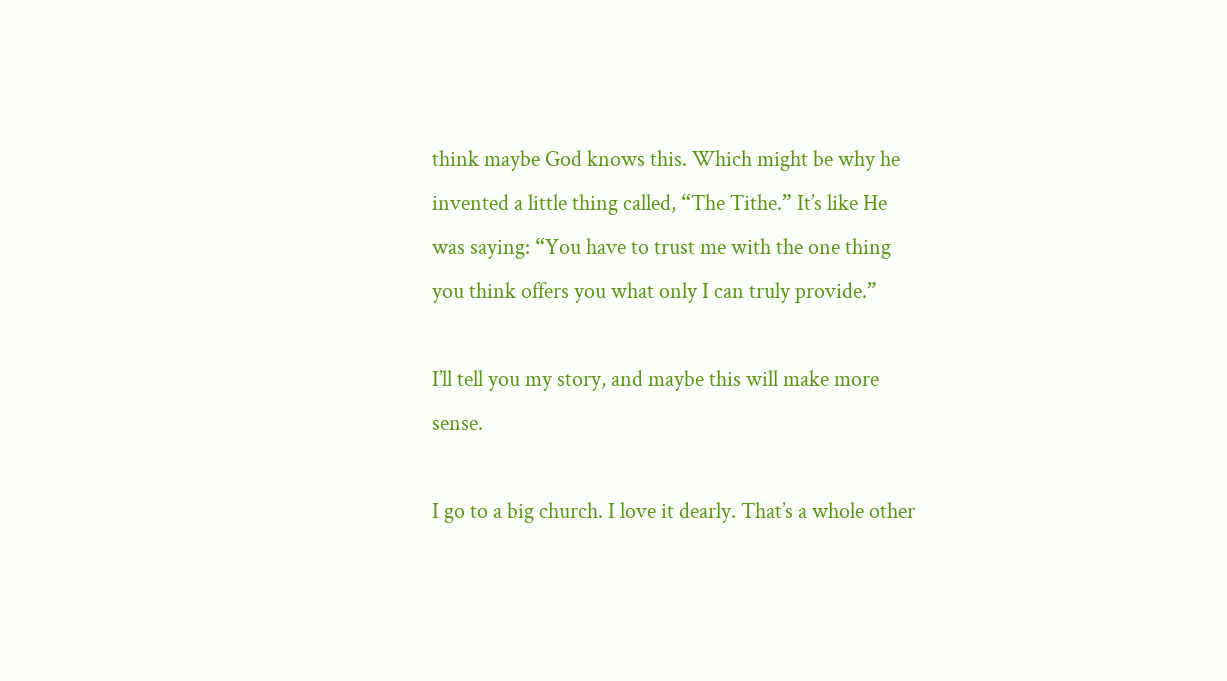think maybe God knows this. Which might be why he invented a little thing called, “The Tithe.” It’s like He was saying: “You have to trust me with the one thing you think offers you what only I can truly provide.”

I’ll tell you my story, and maybe this will make more sense.

I go to a big church. I love it dearly. That’s a whole other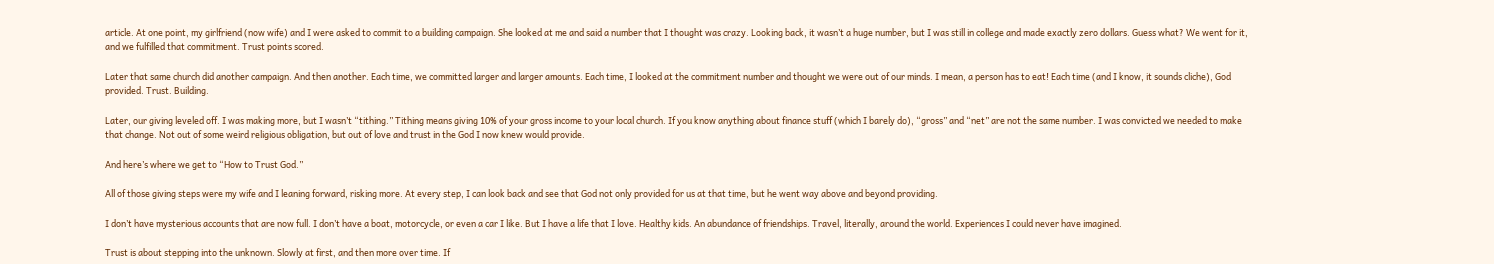article. At one point, my girlfriend (now wife) and I were asked to commit to a building campaign. She looked at me and said a number that I thought was crazy. Looking back, it wasn’t a huge number, but I was still in college and made exactly zero dollars. Guess what? We went for it, and we fulfilled that commitment. Trust points scored.

Later that same church did another campaign. And then another. Each time, we committed larger and larger amounts. Each time, I looked at the commitment number and thought we were out of our minds. I mean, a person has to eat! Each time (and I know, it sounds cliche), God provided. Trust. Building.

Later, our giving leveled off. I was making more, but I wasn’t “tithing.” Tithing means giving 10% of your gross income to your local church. If you know anything about finance stuff (which I barely do), “gross” and “net” are not the same number. I was convicted we needed to make that change. Not out of some weird religious obligation, but out of love and trust in the God I now knew would provide.

And here’s where we get to “How to Trust God.”

All of those giving steps were my wife and I leaning forward, risking more. At every step, I can look back and see that God not only provided for us at that time, but he went way above and beyond providing.

I don’t have mysterious accounts that are now full. I don’t have a boat, motorcycle, or even a car I like. But I have a life that I love. Healthy kids. An abundance of friendships. Travel, literally, around the world. Experiences I could never have imagined.

Trust is about stepping into the unknown. Slowly at first, and then more over time. If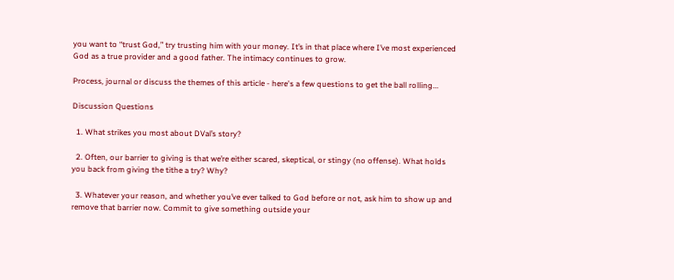you want to “trust God,” try trusting him with your money. It’s in that place where I’ve most experienced God as a true provider and a good father. The intimacy continues to grow.

Process, journal or discuss the themes of this article - here's a few questions to get the ball rolling...

Discussion Questions

  1. What strikes you most about DVal’s story?

  2. Often, our barrier to giving is that we’re either scared, skeptical, or stingy (no offense). What holds you back from giving the tithe a try? Why?

  3. Whatever your reason, and whether you’ve ever talked to God before or not, ask him to show up and remove that barrier now. Commit to give something outside your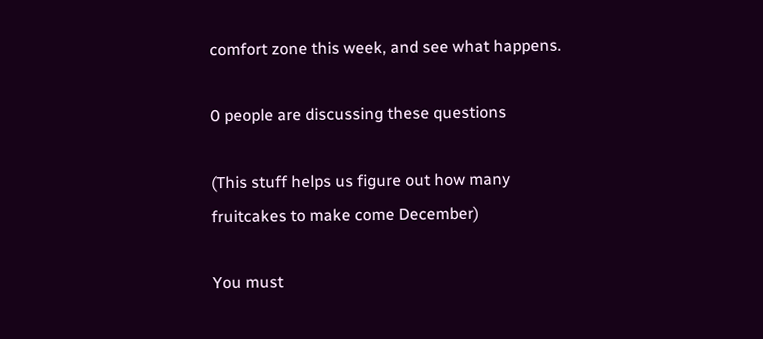comfort zone this week, and see what happens.

0 people are discussing these questions

(This stuff helps us figure out how many fruitcakes to make come December)

You must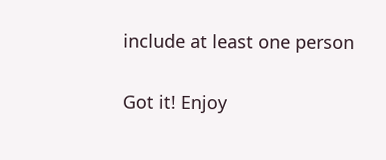include at least one person

Got it! Enjoy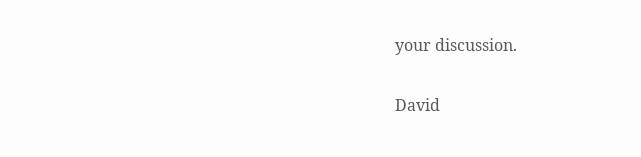your discussion.

David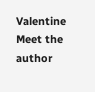Valentine
Meet the author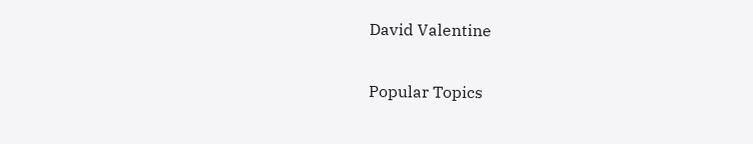David Valentine


Popular Topics